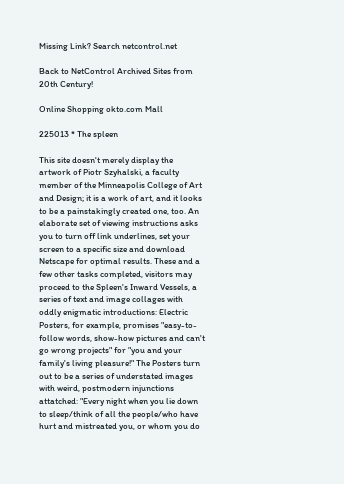Missing Link? Search netcontrol.net

Back to NetControl Archived Sites from 20th Century!

Online Shopping okto.com Mall

225013 * The spleen

This site doesn't merely display the artwork of Piotr Szyhalski, a faculty member of the Minneapolis College of Art and Design; it is a work of art, and it looks to be a painstakingly created one, too. An elaborate set of viewing instructions asks you to turn off link underlines, set your screen to a specific size and download Netscape for optimal results. These and a few other tasks completed, visitors may proceed to the Spleen's Inward Vessels, a series of text and image collages with oddly enigmatic introductions: Electric Posters, for example, promises "easy-to-follow words, show-how pictures and can't go wrong projects" for "you and your family's living pleasure!" The Posters turn out to be a series of understated images with weird, postmodern injunctions attatched: "Every night when you lie down to sleep/think of all the people/who have hurt and mistreated you, or whom you do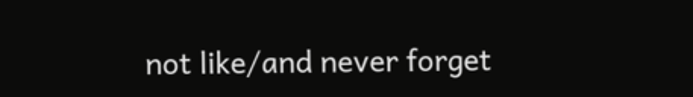not like/and never forget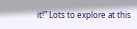it!" Lots to explore at this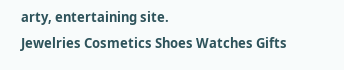arty, entertaining site.
Jewelries Cosmetics Shoes Watches Gifts